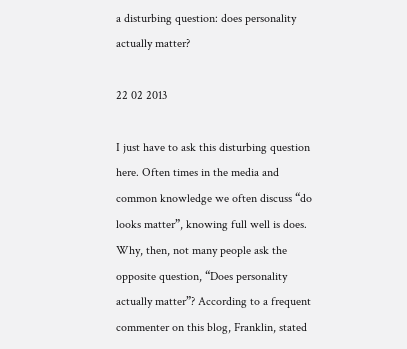a disturbing question: does personality actually matter?

22 02 2013

I just have to ask this disturbing question here. Often times in the media and common knowledge we often discuss “do looks matter”, knowing full well is does. Why, then, not many people ask the opposite question, “Does personality actually matter”? According to a frequent commenter on this blog, Franklin, stated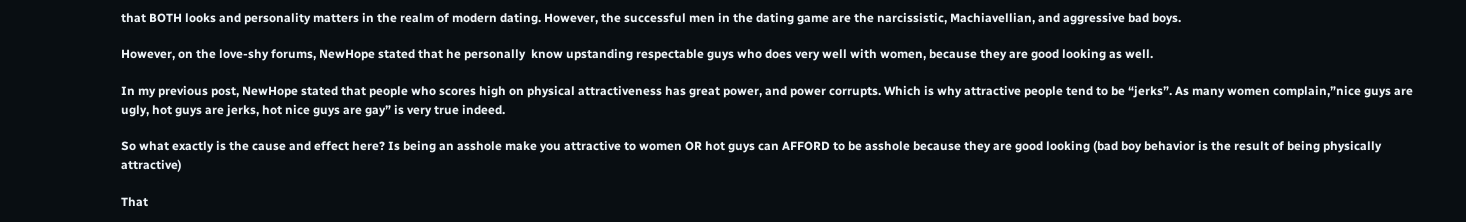that BOTH looks and personality matters in the realm of modern dating. However, the successful men in the dating game are the narcissistic, Machiavellian, and aggressive bad boys.

However, on the love-shy forums, NewHope stated that he personally  know upstanding respectable guys who does very well with women, because they are good looking as well.

In my previous post, NewHope stated that people who scores high on physical attractiveness has great power, and power corrupts. Which is why attractive people tend to be “jerks”. As many women complain,”nice guys are ugly, hot guys are jerks, hot nice guys are gay” is very true indeed.

So what exactly is the cause and effect here? Is being an asshole make you attractive to women OR hot guys can AFFORD to be asshole because they are good looking (bad boy behavior is the result of being physically attractive)

That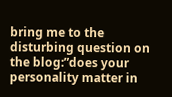bring me to the disturbing question on the blog:”does your personality matter in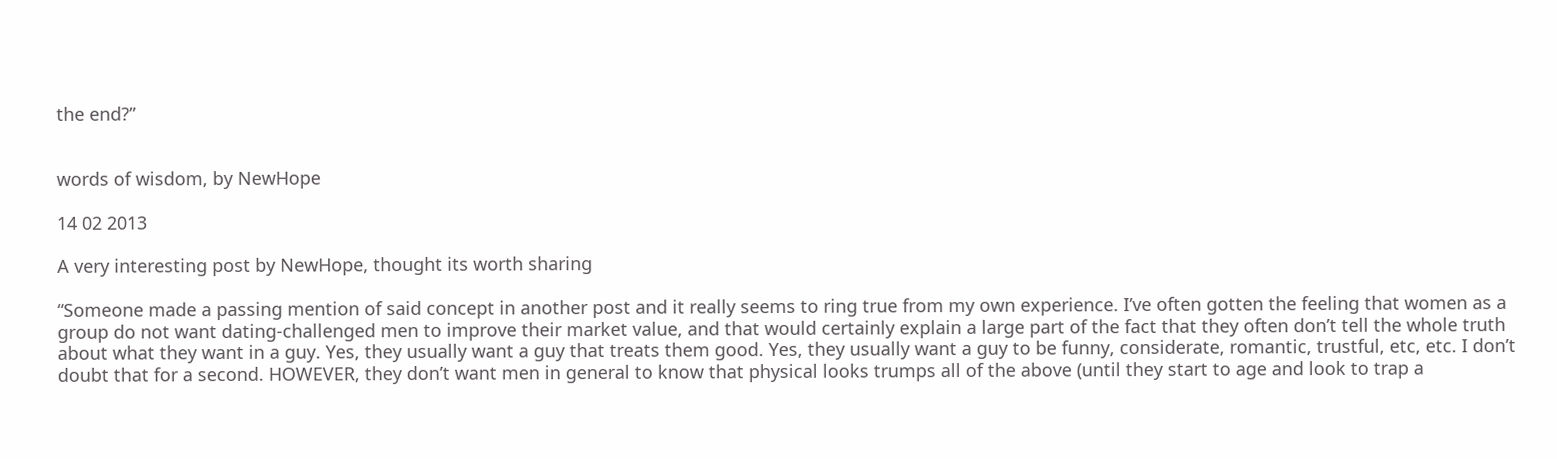the end?”


words of wisdom, by NewHope

14 02 2013

A very interesting post by NewHope, thought its worth sharing

“Someone made a passing mention of said concept in another post and it really seems to ring true from my own experience. I’ve often gotten the feeling that women as a group do not want dating-challenged men to improve their market value, and that would certainly explain a large part of the fact that they often don’t tell the whole truth about what they want in a guy. Yes, they usually want a guy that treats them good. Yes, they usually want a guy to be funny, considerate, romantic, trustful, etc, etc. I don’t doubt that for a second. HOWEVER, they don’t want men in general to know that physical looks trumps all of the above (until they start to age and look to trap a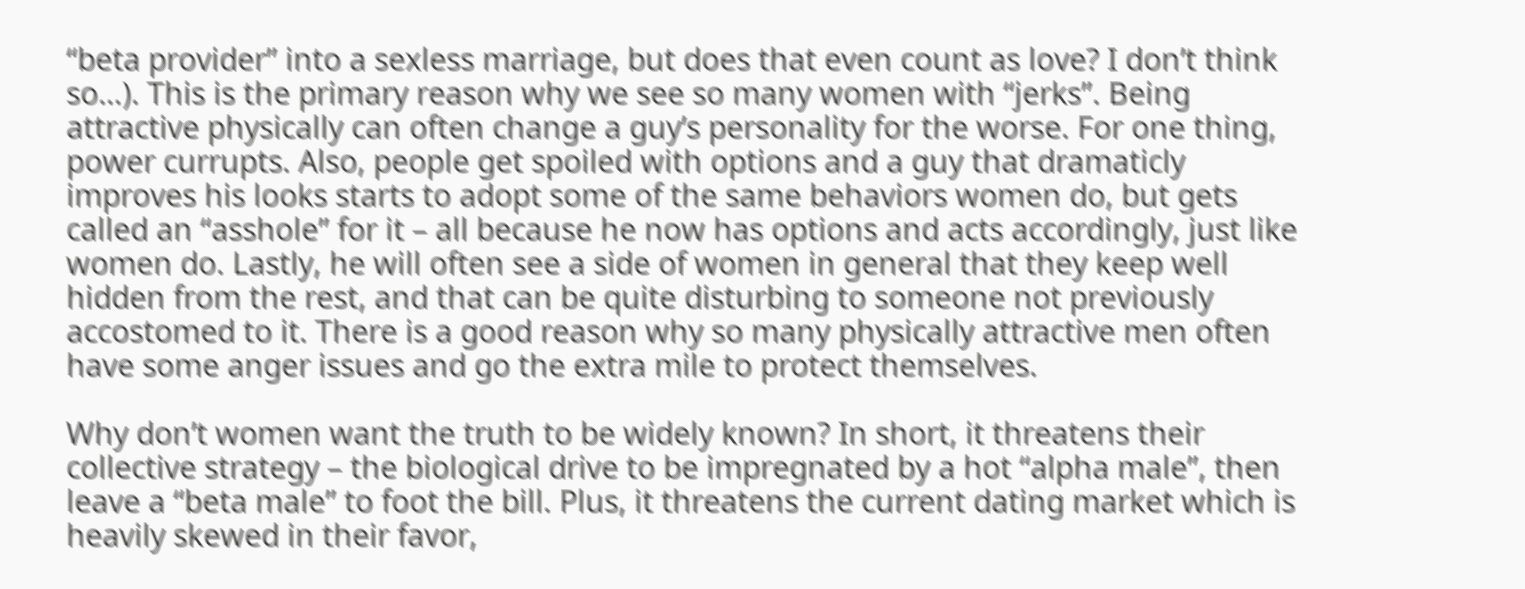“beta provider” into a sexless marriage, but does that even count as love? I don’t think so…). This is the primary reason why we see so many women with “jerks”. Being attractive physically can often change a guy’s personality for the worse. For one thing, power currupts. Also, people get spoiled with options and a guy that dramaticly improves his looks starts to adopt some of the same behaviors women do, but gets called an “asshole” for it – all because he now has options and acts accordingly, just like women do. Lastly, he will often see a side of women in general that they keep well hidden from the rest, and that can be quite disturbing to someone not previously accostomed to it. There is a good reason why so many physically attractive men often have some anger issues and go the extra mile to protect themselves.

Why don’t women want the truth to be widely known? In short, it threatens their collective strategy – the biological drive to be impregnated by a hot “alpha male”, then leave a “beta male” to foot the bill. Plus, it threatens the current dating market which is heavily skewed in their favor,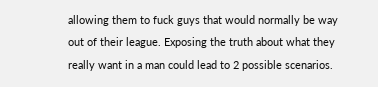allowing them to fuck guys that would normally be way out of their league. Exposing the truth about what they really want in a man could lead to 2 possible scenarios.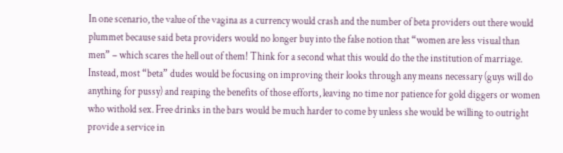In one scenario, the value of the vagina as a currency would crash and the number of beta providers out there would plummet because said beta providers would no longer buy into the false notion that “women are less visual than men” – which scares the hell out of them! Think for a second what this would do the the institution of marriage. Instead, most “beta” dudes would be focusing on improving their looks through any means necessary (guys will do anything for pussy) and reaping the benefits of those efforts, leaving no time nor patience for gold diggers or women who withold sex. Free drinks in the bars would be much harder to come by unless she would be willing to outright provide a service in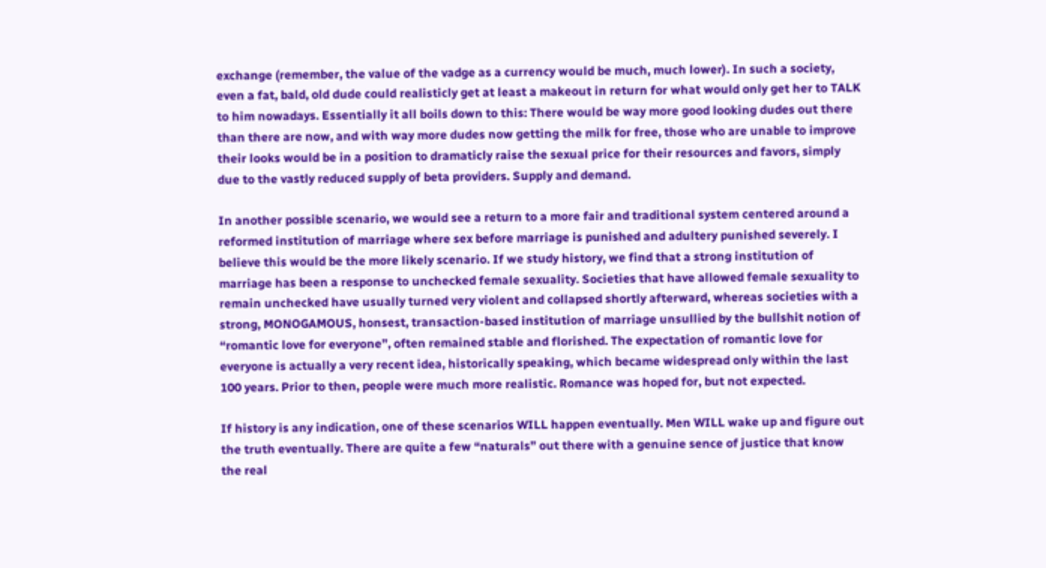exchange (remember, the value of the vadge as a currency would be much, much lower). In such a society, even a fat, bald, old dude could realisticly get at least a makeout in return for what would only get her to TALK to him nowadays. Essentially it all boils down to this: There would be way more good looking dudes out there than there are now, and with way more dudes now getting the milk for free, those who are unable to improve their looks would be in a position to dramaticly raise the sexual price for their resources and favors, simply due to the vastly reduced supply of beta providers. Supply and demand.

In another possible scenario, we would see a return to a more fair and traditional system centered around a reformed institution of marriage where sex before marriage is punished and adultery punished severely. I believe this would be the more likely scenario. If we study history, we find that a strong institution of marriage has been a response to unchecked female sexuality. Societies that have allowed female sexuality to remain unchecked have usually turned very violent and collapsed shortly afterward, whereas societies with a strong, MONOGAMOUS, honsest, transaction-based institution of marriage unsullied by the bullshit notion of “romantic love for everyone”, often remained stable and florished. The expectation of romantic love for everyone is actually a very recent idea, historically speaking, which became widespread only within the last 100 years. Prior to then, people were much more realistic. Romance was hoped for, but not expected.

If history is any indication, one of these scenarios WILL happen eventually. Men WILL wake up and figure out the truth eventually. There are quite a few “naturals” out there with a genuine sence of justice that know the real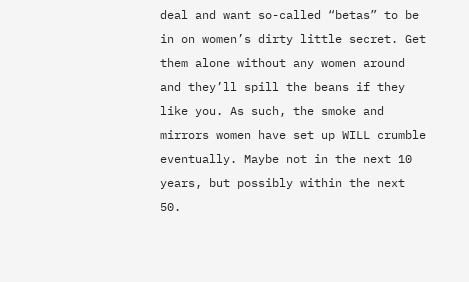deal and want so-called “betas” to be in on women’s dirty little secret. Get them alone without any women around and they’ll spill the beans if they like you. As such, the smoke and mirrors women have set up WILL crumble eventually. Maybe not in the next 10 years, but possibly within the next 50.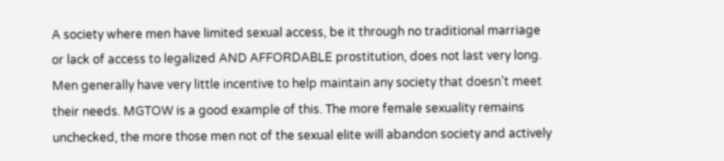A society where men have limited sexual access, be it through no traditional marriage or lack of access to legalized AND AFFORDABLE prostitution, does not last very long. Men generally have very little incentive to help maintain any society that doesn’t meet their needs. MGTOW is a good example of this. The more female sexuality remains unchecked, the more those men not of the sexual elite will abandon society and actively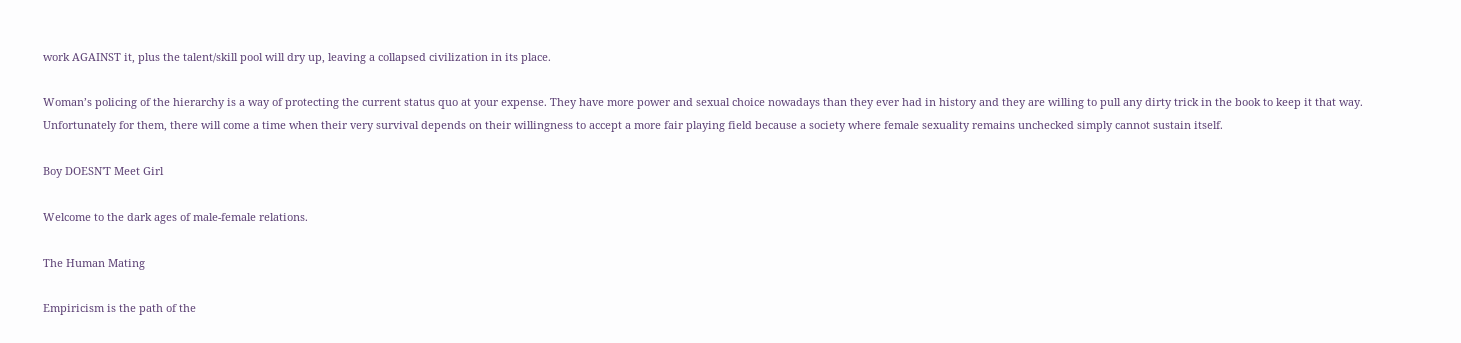work AGAINST it, plus the talent/skill pool will dry up, leaving a collapsed civilization in its place.

Woman’s policing of the hierarchy is a way of protecting the current status quo at your expense. They have more power and sexual choice nowadays than they ever had in history and they are willing to pull any dirty trick in the book to keep it that way. Unfortunately for them, there will come a time when their very survival depends on their willingness to accept a more fair playing field because a society where female sexuality remains unchecked simply cannot sustain itself.

Boy DOESN'T Meet Girl

Welcome to the dark ages of male-female relations.

The Human Mating

Empiricism is the path of the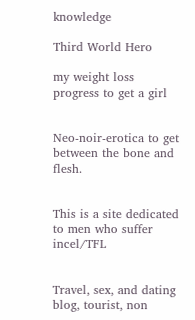knowledge

Third World Hero

my weight loss progress to get a girl


Neo-noir-erotica to get between the bone and flesh.


This is a site dedicated to men who suffer incel/TFL


Travel, sex, and dating blog, tourist, non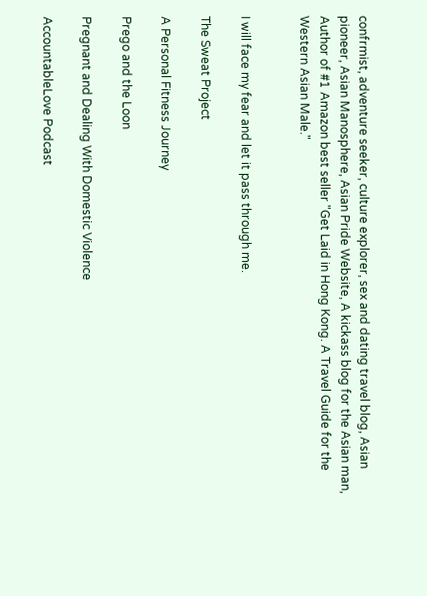confrmist, adventure seeker, culture explorer, sex and dating travel blog, Asian pioneer, Asian Manosphere, Asian Pride Website, A kickass blog for the Asian man, Author of #1 Amazon best seller "Get Laid in Hong Kong. A Travel Guide for the Western Asian Male."


I will face my fear and let it pass through me.

The Sweat Project

A Personal Fitness Journey

Prego and the Loon

Pregnant and Dealing With Domestic Violence

AccountableLove Podcast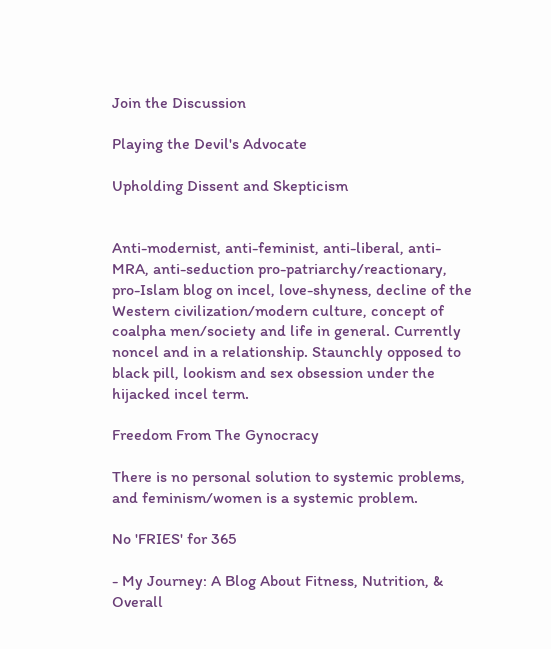Join the Discussion

Playing the Devil's Advocate

Upholding Dissent and Skepticism


Anti-modernist, anti-feminist, anti-liberal, anti-MRA, anti-seduction pro-patriarchy/reactionary, pro-Islam blog on incel, love-shyness, decline of the Western civilization/modern culture, concept of coalpha men/society and life in general. Currently noncel and in a relationship. Staunchly opposed to black pill, lookism and sex obsession under the hijacked incel term.

Freedom From The Gynocracy

There is no personal solution to systemic problems, and feminism/women is a systemic problem.

No 'FRIES' for 365

- My Journey: A Blog About Fitness, Nutrition, & Overall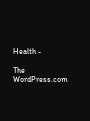Health -

The WordPress.com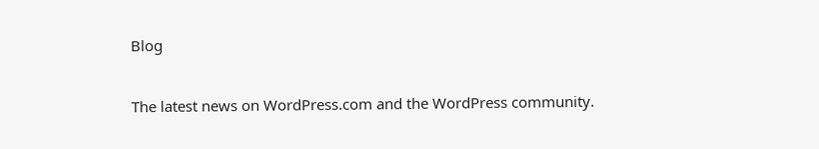Blog

The latest news on WordPress.com and the WordPress community.